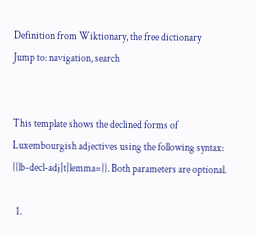Definition from Wiktionary, the free dictionary
Jump to: navigation, search


This template shows the declined forms of Luxembourgish adjectives using the following syntax: {{lb-decl-adj|t|lemma=}}. Both parameters are optional.

  1.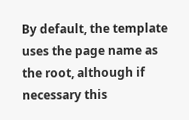By default, the template uses the page name as the root, although if necessary this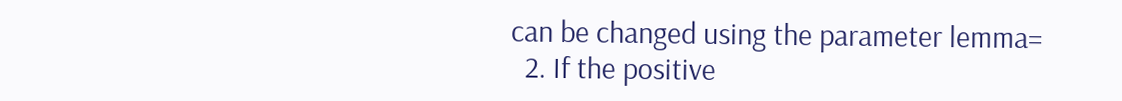can be changed using the parameter lemma=
  2. If the positive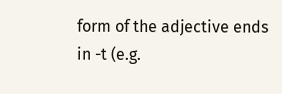form of the adjective ends in -t (e.g.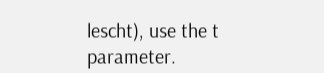lescht), use the t parameter.